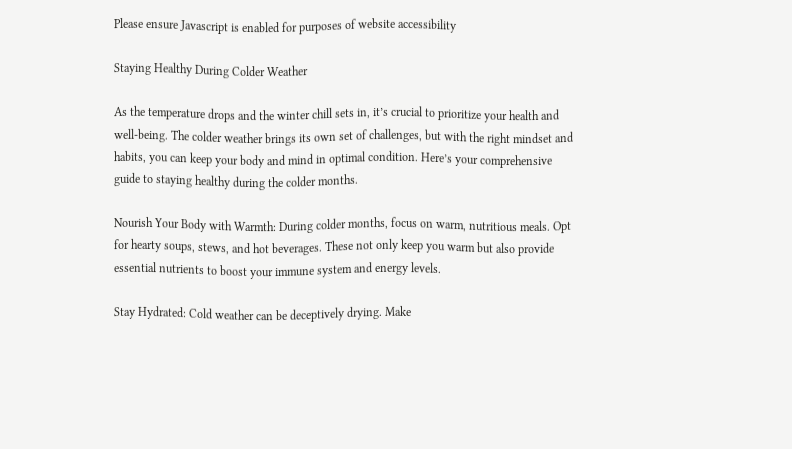Please ensure Javascript is enabled for purposes of website accessibility

Staying Healthy During Colder Weather

As the temperature drops and the winter chill sets in, it’s crucial to prioritize your health and well-being. The colder weather brings its own set of challenges, but with the right mindset and habits, you can keep your body and mind in optimal condition. Here’s your comprehensive guide to staying healthy during the colder months.

Nourish Your Body with Warmth: During colder months, focus on warm, nutritious meals. Opt for hearty soups, stews, and hot beverages. These not only keep you warm but also provide essential nutrients to boost your immune system and energy levels.

Stay Hydrated: Cold weather can be deceptively drying. Make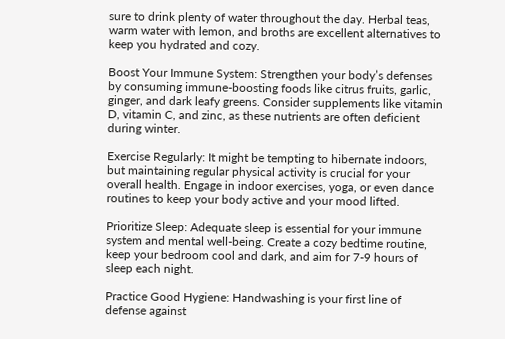sure to drink plenty of water throughout the day. Herbal teas, warm water with lemon, and broths are excellent alternatives to keep you hydrated and cozy.

Boost Your Immune System: Strengthen your body’s defenses by consuming immune-boosting foods like citrus fruits, garlic, ginger, and dark leafy greens. Consider supplements like vitamin D, vitamin C, and zinc, as these nutrients are often deficient during winter.

Exercise Regularly: It might be tempting to hibernate indoors, but maintaining regular physical activity is crucial for your overall health. Engage in indoor exercises, yoga, or even dance routines to keep your body active and your mood lifted.

Prioritize Sleep: Adequate sleep is essential for your immune system and mental well-being. Create a cozy bedtime routine, keep your bedroom cool and dark, and aim for 7-9 hours of sleep each night.

Practice Good Hygiene: Handwashing is your first line of defense against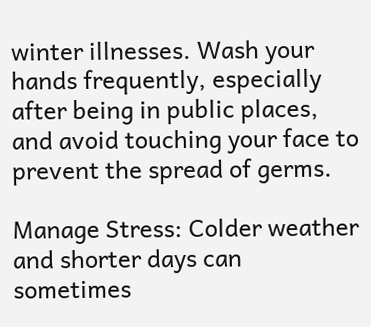winter illnesses. Wash your hands frequently, especially after being in public places, and avoid touching your face to prevent the spread of germs.

Manage Stress: Colder weather and shorter days can sometimes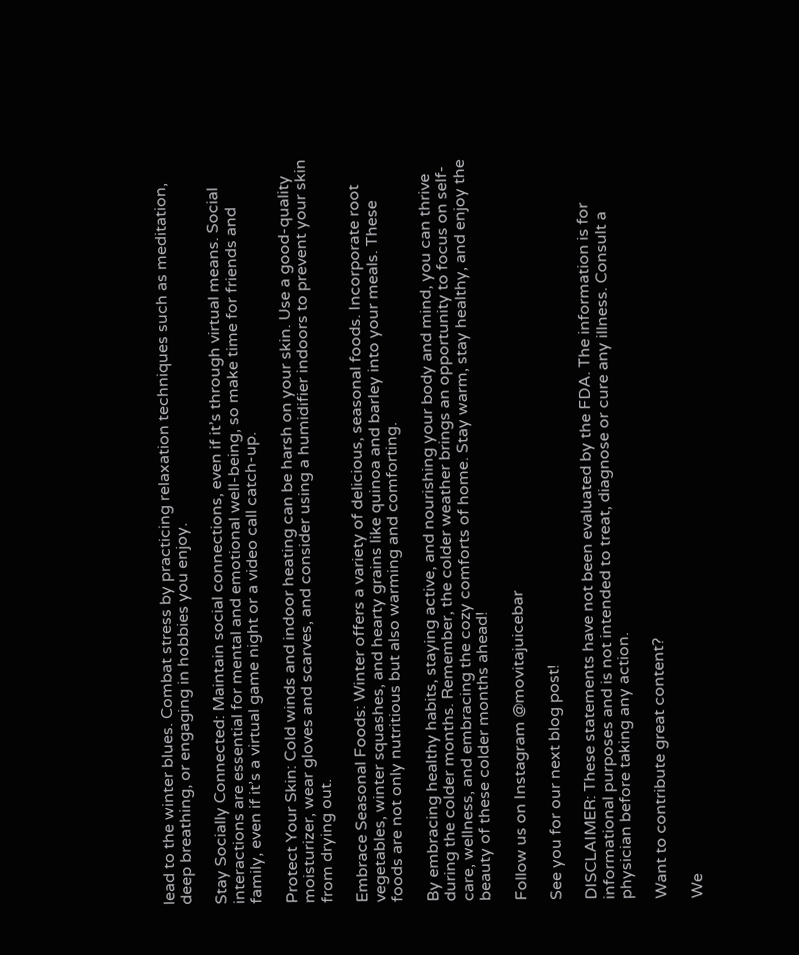lead to the winter blues. Combat stress by practicing relaxation techniques such as meditation, deep breathing, or engaging in hobbies you enjoy.

Stay Socially Connected: Maintain social connections, even if it’s through virtual means. Social interactions are essential for mental and emotional well-being, so make time for friends and family, even if it’s a virtual game night or a video call catch-up.

Protect Your Skin: Cold winds and indoor heating can be harsh on your skin. Use a good-quality moisturizer, wear gloves and scarves, and consider using a humidifier indoors to prevent your skin from drying out.

Embrace Seasonal Foods: Winter offers a variety of delicious, seasonal foods. Incorporate root vegetables, winter squashes, and hearty grains like quinoa and barley into your meals. These foods are not only nutritious but also warming and comforting.

By embracing healthy habits, staying active, and nourishing your body and mind, you can thrive during the colder months. Remember, the colder weather brings an opportunity to focus on self-care, wellness, and embracing the cozy comforts of home. Stay warm, stay healthy, and enjoy the beauty of these colder months ahead!

Follow us on Instagram @movitajuicebar

See you for our next blog post!

DISCLAIMER: These statements have not been evaluated by the FDA. The information is for informational purposes and is not intended to treat, diagnose or cure any illness. Consult a physician before taking any action.

Want to contribute great content?

We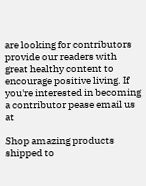are looking for contributors provide our readers with great healthy content to encourage positive living. If you're interested in becoming a contributor pease email us at

Shop amazing products shipped to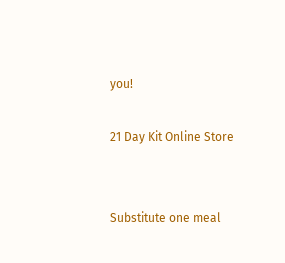you!

21 Day Kit Online Store


Substitute one meal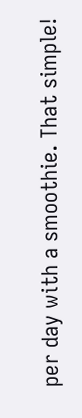per day with a smoothie. That simple!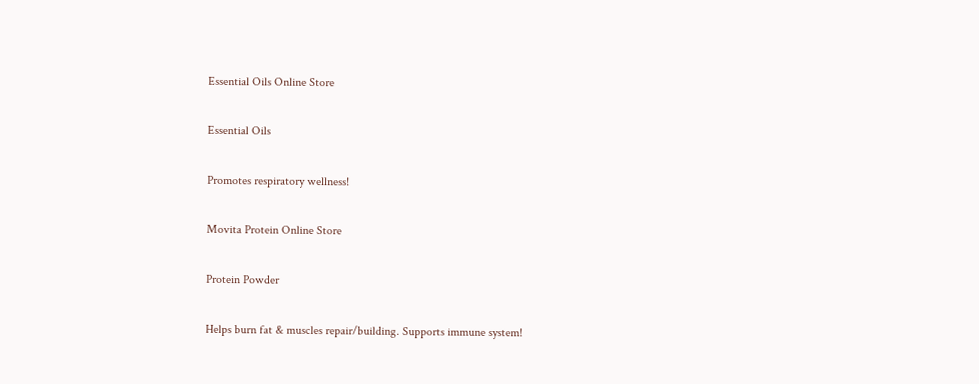Essential Oils Online Store

Essential Oils

Promotes respiratory wellness!

Movita Protein Online Store

Protein Powder

Helps burn fat & muscles repair/building. Supports immune system!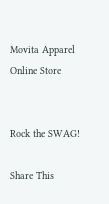Movita Apparel Online Store


Rock the SWAG!

Share This